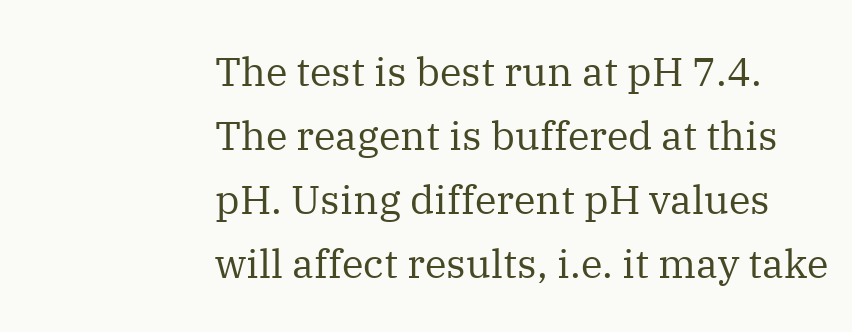The test is best run at pH 7.4. The reagent is buffered at this pH. Using different pH values will affect results, i.e. it may take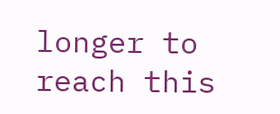longer to reach this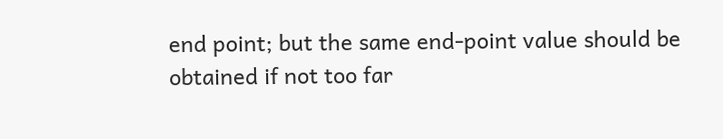end point; but the same end-point value should be obtained if not too far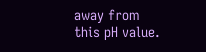away from this pH value.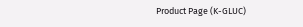Product Page (K-GLUC)